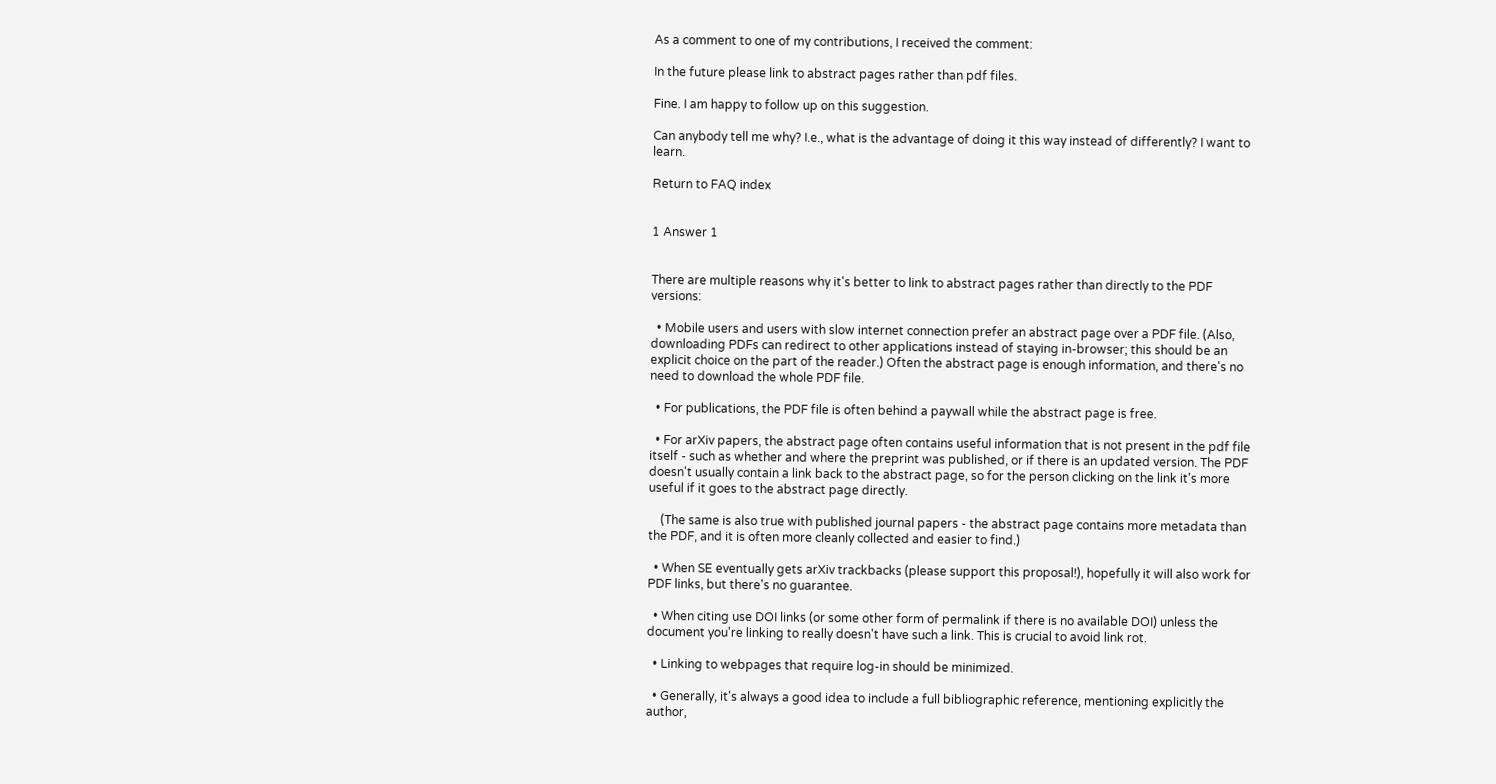As a comment to one of my contributions, I received the comment:

In the future please link to abstract pages rather than pdf files.

Fine. I am happy to follow up on this suggestion.

Can anybody tell me why? I.e., what is the advantage of doing it this way instead of differently? I want to learn.

Return to FAQ index


1 Answer 1


There are multiple reasons why it's better to link to abstract pages rather than directly to the PDF versions:

  • Mobile users and users with slow internet connection prefer an abstract page over a PDF file. (Also, downloading PDFs can redirect to other applications instead of staying in-browser; this should be an explicit choice on the part of the reader.) Often the abstract page is enough information, and there's no need to download the whole PDF file.

  • For publications, the PDF file is often behind a paywall while the abstract page is free.

  • For arXiv papers, the abstract page often contains useful information that is not present in the pdf file itself - such as whether and where the preprint was published, or if there is an updated version. The PDF doesn't usually contain a link back to the abstract page, so for the person clicking on the link it's more useful if it goes to the abstract page directly.

    (The same is also true with published journal papers - the abstract page contains more metadata than the PDF, and it is often more cleanly collected and easier to find.)

  • When SE eventually gets arXiv trackbacks (please support this proposal!), hopefully it will also work for PDF links, but there's no guarantee.

  • When citing use DOI links (or some other form of permalink if there is no available DOI) unless the document you're linking to really doesn't have such a link. This is crucial to avoid link rot.

  • Linking to webpages that require log-in should be minimized.

  • Generally, it's always a good idea to include a full bibliographic reference, mentioning explicitly the author,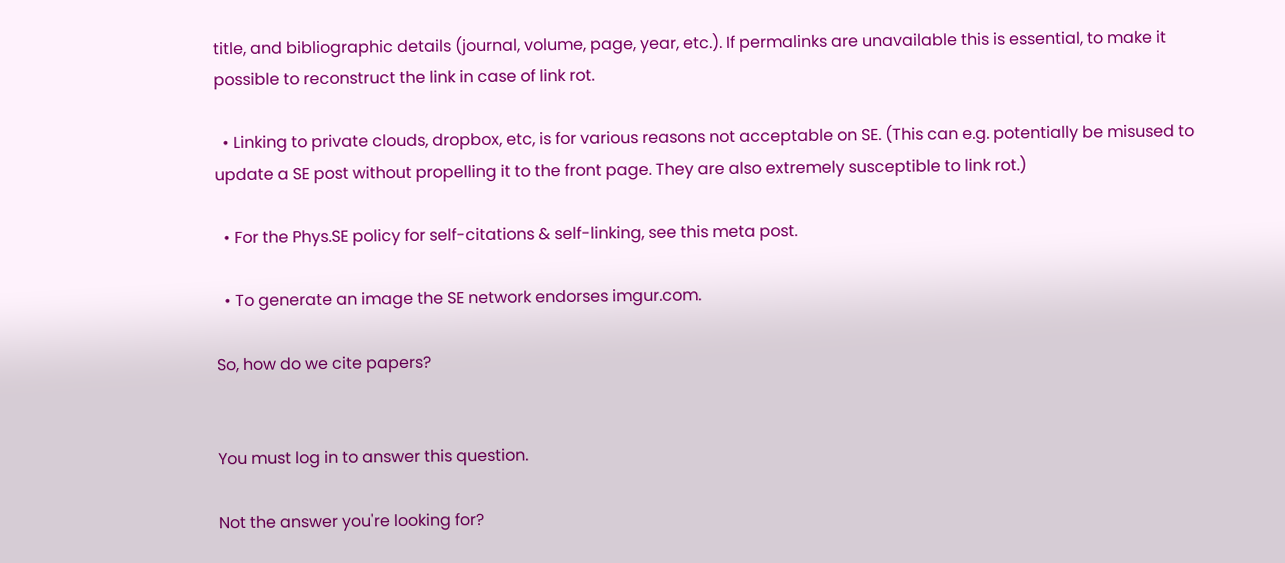title, and bibliographic details (journal, volume, page, year, etc.). If permalinks are unavailable this is essential, to make it possible to reconstruct the link in case of link rot.

  • Linking to private clouds, dropbox, etc, is for various reasons not acceptable on SE. (This can e.g. potentially be misused to update a SE post without propelling it to the front page. They are also extremely susceptible to link rot.)

  • For the Phys.SE policy for self-citations & self-linking, see this meta post.

  • To generate an image the SE network endorses imgur.com.

So, how do we cite papers?


You must log in to answer this question.

Not the answer you're looking for?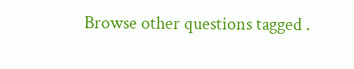Browse other questions tagged .